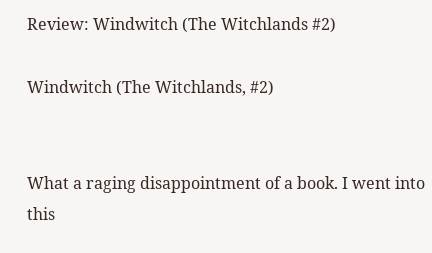Review: Windwitch (The Witchlands #2)

Windwitch (The Witchlands, #2)


What a raging disappointment of a book. I went into this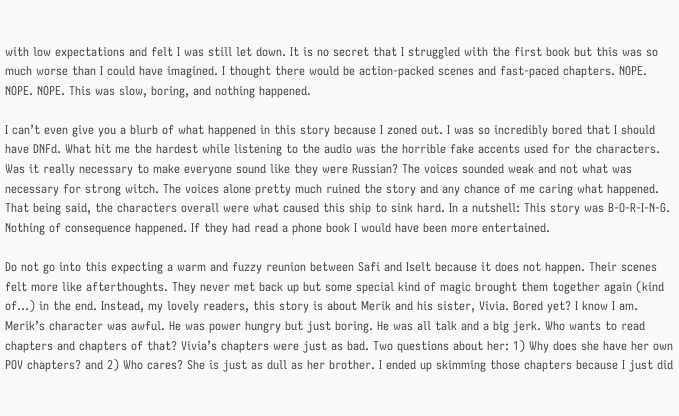with low expectations and felt I was still let down. It is no secret that I struggled with the first book but this was so much worse than I could have imagined. I thought there would be action-packed scenes and fast-paced chapters. NOPE. NOPE. NOPE. This was slow, boring, and nothing happened.

I can’t even give you a blurb of what happened in this story because I zoned out. I was so incredibly bored that I should have DNFd. What hit me the hardest while listening to the audio was the horrible fake accents used for the characters. Was it really necessary to make everyone sound like they were Russian? The voices sounded weak and not what was necessary for strong witch. The voices alone pretty much ruined the story and any chance of me caring what happened. That being said, the characters overall were what caused this ship to sink hard. In a nutshell: This story was B-O-R-I-N-G. Nothing of consequence happened. If they had read a phone book I would have been more entertained.

Do not go into this expecting a warm and fuzzy reunion between Safi and Iselt because it does not happen. Their scenes felt more like afterthoughts. They never met back up but some special kind of magic brought them together again (kind of…) in the end. Instead, my lovely readers, this story is about Merik and his sister, Vivia. Bored yet? I know I am. Merik’s character was awful. He was power hungry but just boring. He was all talk and a big jerk. Who wants to read chapters and chapters of that? Vivia’s chapters were just as bad. Two questions about her: 1) Why does she have her own POV chapters? and 2) Who cares? She is just as dull as her brother. I ended up skimming those chapters because I just did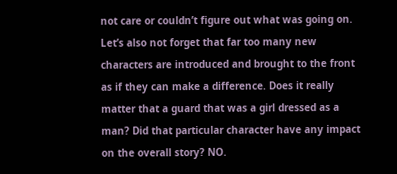not care or couldn’t figure out what was going on. Let’s also not forget that far too many new characters are introduced and brought to the front as if they can make a difference. Does it really matter that a guard that was a girl dressed as a man? Did that particular character have any impact on the overall story? NO.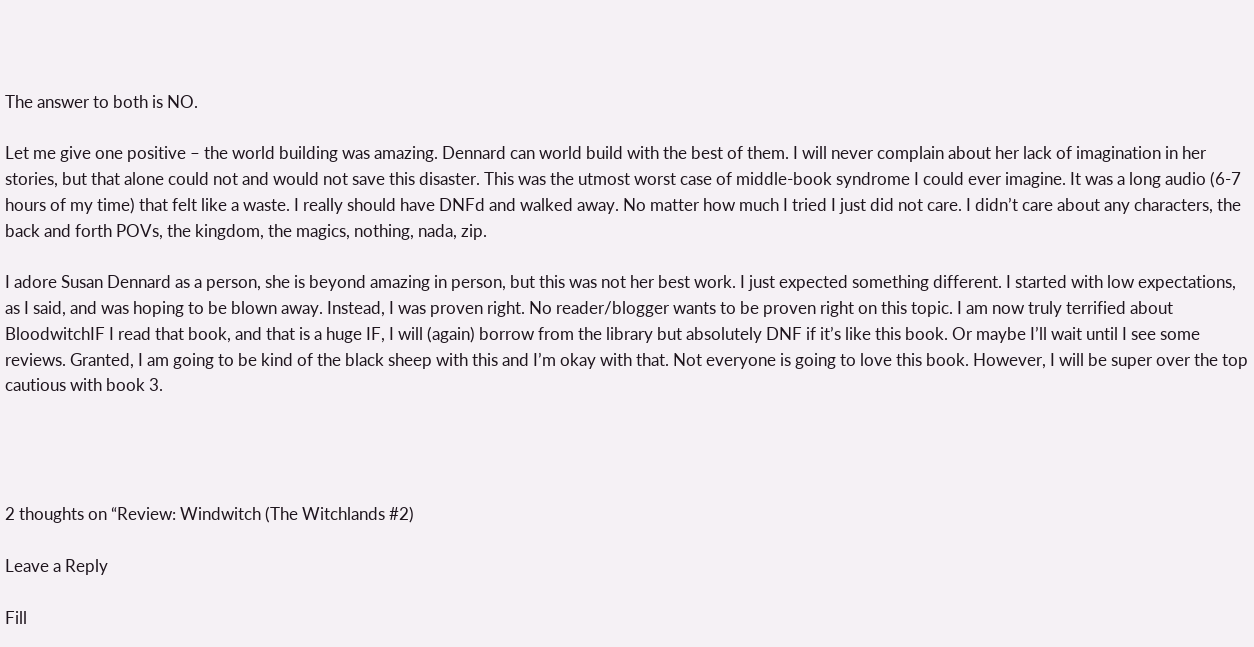The answer to both is NO.

Let me give one positive – the world building was amazing. Dennard can world build with the best of them. I will never complain about her lack of imagination in her stories, but that alone could not and would not save this disaster. This was the utmost worst case of middle-book syndrome I could ever imagine. It was a long audio (6-7 hours of my time) that felt like a waste. I really should have DNFd and walked away. No matter how much I tried I just did not care. I didn’t care about any characters, the back and forth POVs, the kingdom, the magics, nothing, nada, zip.

I adore Susan Dennard as a person, she is beyond amazing in person, but this was not her best work. I just expected something different. I started with low expectations, as I said, and was hoping to be blown away. Instead, I was proven right. No reader/blogger wants to be proven right on this topic. I am now truly terrified about BloodwitchIF I read that book, and that is a huge IF, I will (again) borrow from the library but absolutely DNF if it’s like this book. Or maybe I’ll wait until I see some reviews. Granted, I am going to be kind of the black sheep with this and I’m okay with that. Not everyone is going to love this book. However, I will be super over the top cautious with book 3.




2 thoughts on “Review: Windwitch (The Witchlands #2)

Leave a Reply

Fill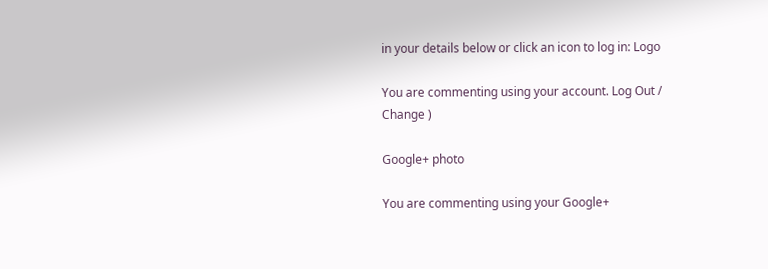in your details below or click an icon to log in: Logo

You are commenting using your account. Log Out /  Change )

Google+ photo

You are commenting using your Google+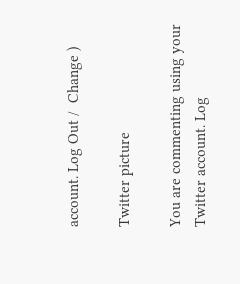account. Log Out /  Change )

Twitter picture

You are commenting using your Twitter account. Log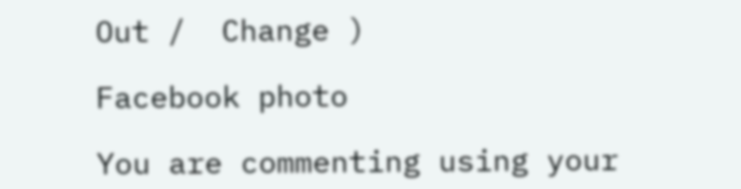Out /  Change )

Facebook photo

You are commenting using your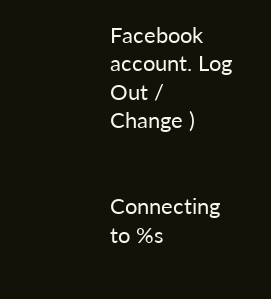Facebook account. Log Out /  Change )


Connecting to %s